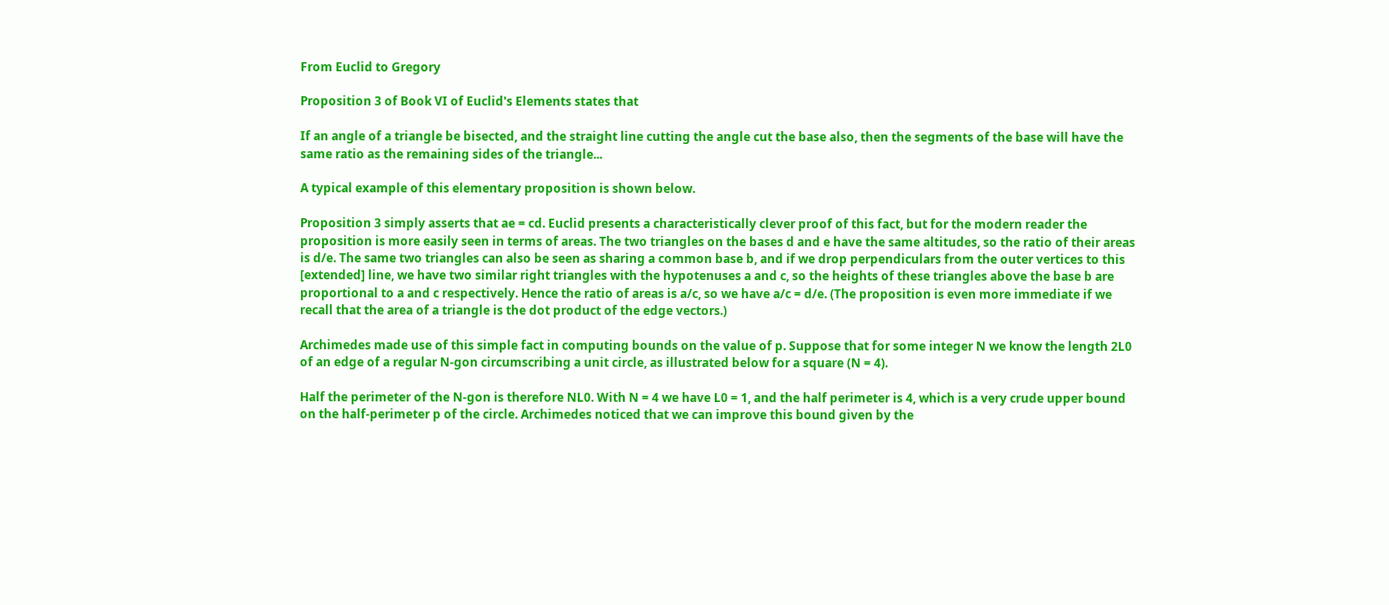From Euclid to Gregory

Proposition 3 of Book VI of Euclid's Elements states that

If an angle of a triangle be bisected, and the straight line cutting the angle cut the base also, then the segments of the base will have the same ratio as the remaining sides of the triangle...

A typical example of this elementary proposition is shown below.

Proposition 3 simply asserts that ae = cd. Euclid presents a characteristically clever proof of this fact, but for the modern reader the proposition is more easily seen in terms of areas. The two triangles on the bases d and e have the same altitudes, so the ratio of their areas is d/e. The same two triangles can also be seen as sharing a common base b, and if we drop perpendiculars from the outer vertices to this [extended] line, we have two similar right triangles with the hypotenuses a and c, so the heights of these triangles above the base b are proportional to a and c respectively. Hence the ratio of areas is a/c, so we have a/c = d/e. (The proposition is even more immediate if we recall that the area of a triangle is the dot product of the edge vectors.)

Archimedes made use of this simple fact in computing bounds on the value of p. Suppose that for some integer N we know the length 2L0 of an edge of a regular N-gon circumscribing a unit circle, as illustrated below for a square (N = 4).

Half the perimeter of the N-gon is therefore NL0. With N = 4 we have L0 = 1, and the half perimeter is 4, which is a very crude upper bound on the half-perimeter p of the circle. Archimedes noticed that we can improve this bound given by the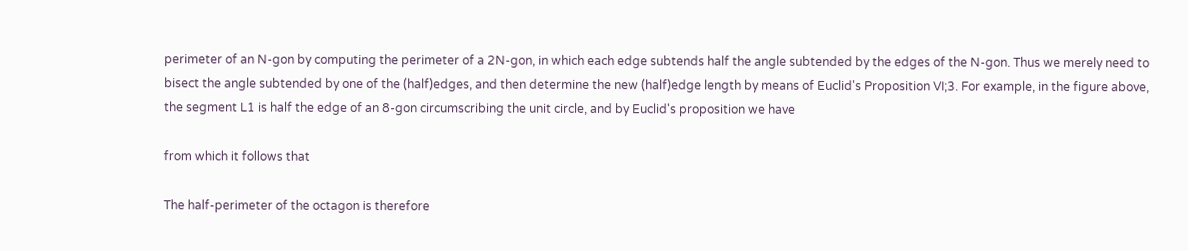perimeter of an N-gon by computing the perimeter of a 2N-gon, in which each edge subtends half the angle subtended by the edges of the N-gon. Thus we merely need to bisect the angle subtended by one of the (half)edges, and then determine the new (half)edge length by means of Euclid's Proposition VI;3. For example, in the figure above, the segment L1 is half the edge of an 8-gon circumscribing the unit circle, and by Euclid's proposition we have

from which it follows that

The half-perimeter of the octagon is therefore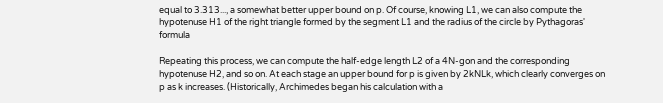equal to 3.313..., a somewhat better upper bound on p. Of course, knowing L1, we can also compute the hypotenuse H1 of the right triangle formed by the segment L1 and the radius of the circle by Pythagoras' formula

Repeating this process, we can compute the half-edge length L2 of a 4N-gon and the corresponding hypotenuse H2, and so on. At each stage an upper bound for p is given by 2kNLk, which clearly converges on p as k increases. (Historically, Archimedes began his calculation with a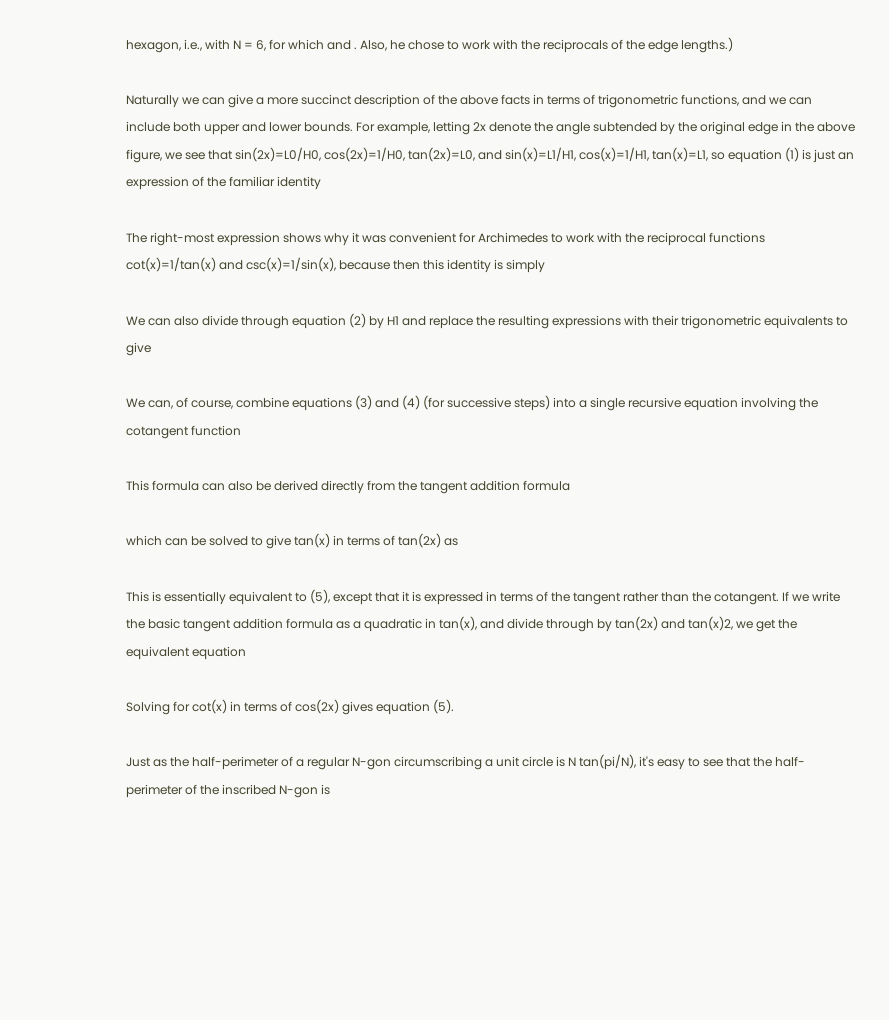hexagon, i.e., with N = 6, for which and . Also, he chose to work with the reciprocals of the edge lengths.)

Naturally we can give a more succinct description of the above facts in terms of trigonometric functions, and we can include both upper and lower bounds. For example, letting 2x denote the angle subtended by the original edge in the above figure, we see that sin(2x)=L0/H0, cos(2x)=1/H0, tan(2x)=L0, and sin(x)=L1/H1, cos(x)=1/H1, tan(x)=L1, so equation (1) is just an expression of the familiar identity

The right-most expression shows why it was convenient for Archimedes to work with the reciprocal functions cot(x)=1/tan(x) and csc(x)=1/sin(x), because then this identity is simply

We can also divide through equation (2) by H1 and replace the resulting expressions with their trigonometric equivalents to give

We can, of course, combine equations (3) and (4) (for successive steps) into a single recursive equation involving the cotangent function

This formula can also be derived directly from the tangent addition formula

which can be solved to give tan(x) in terms of tan(2x) as

This is essentially equivalent to (5), except that it is expressed in terms of the tangent rather than the cotangent. If we write the basic tangent addition formula as a quadratic in tan(x), and divide through by tan(2x) and tan(x)2, we get the equivalent equation

Solving for cot(x) in terms of cos(2x) gives equation (5).

Just as the half-perimeter of a regular N-gon circumscribing a unit circle is N tan(pi/N), it's easy to see that the half-perimeter of the inscribed N-gon is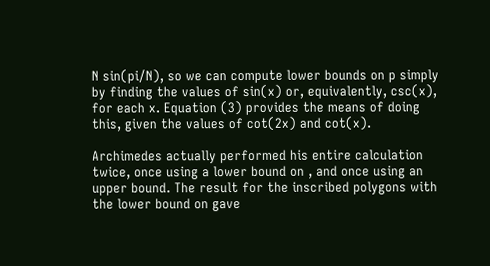N sin(pi/N), so we can compute lower bounds on p simply by finding the values of sin(x) or, equivalently, csc(x), for each x. Equation (3) provides the means of doing this, given the values of cot(2x) and cot(x).

Archimedes actually performed his entire calculation twice, once using a lower bound on , and once using an upper bound. The result for the inscribed polygons with the lower bound on gave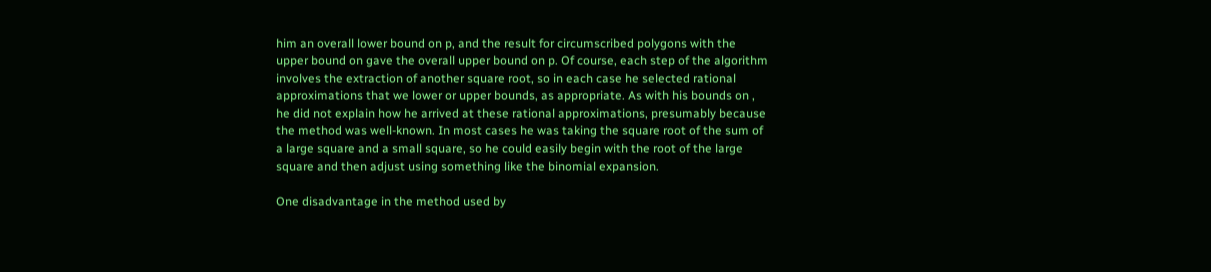him an overall lower bound on p, and the result for circumscribed polygons with the upper bound on gave the overall upper bound on p. Of course, each step of the algorithm involves the extraction of another square root, so in each case he selected rational approximations that we lower or upper bounds, as appropriate. As with his bounds on , he did not explain how he arrived at these rational approximations, presumably because the method was well-known. In most cases he was taking the square root of the sum of a large square and a small square, so he could easily begin with the root of the large square and then adjust using something like the binomial expansion.

One disadvantage in the method used by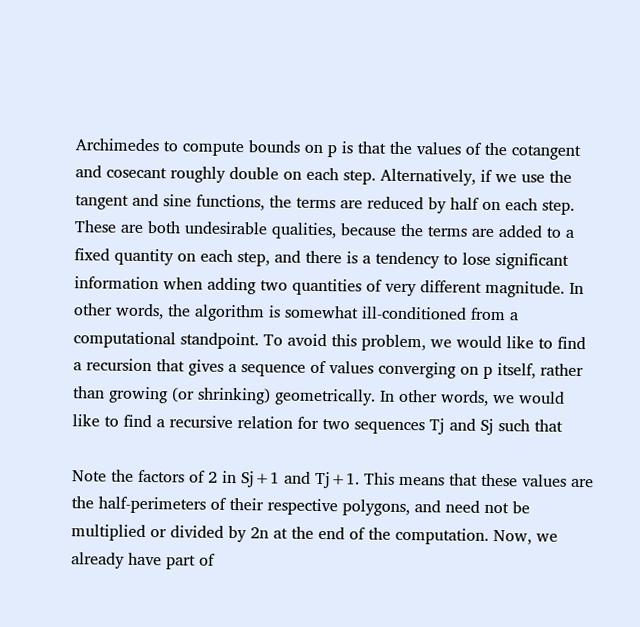Archimedes to compute bounds on p is that the values of the cotangent and cosecant roughly double on each step. Alternatively, if we use the tangent and sine functions, the terms are reduced by half on each step. These are both undesirable qualities, because the terms are added to a fixed quantity on each step, and there is a tendency to lose significant information when adding two quantities of very different magnitude. In other words, the algorithm is somewhat ill-conditioned from a computational standpoint. To avoid this problem, we would like to find a recursion that gives a sequence of values converging on p itself, rather than growing (or shrinking) geometrically. In other words, we would like to find a recursive relation for two sequences Tj and Sj such that

Note the factors of 2 in Sj+1 and Tj+1. This means that these values are the half-perimeters of their respective polygons, and need not be multiplied or divided by 2n at the end of the computation. Now, we already have part of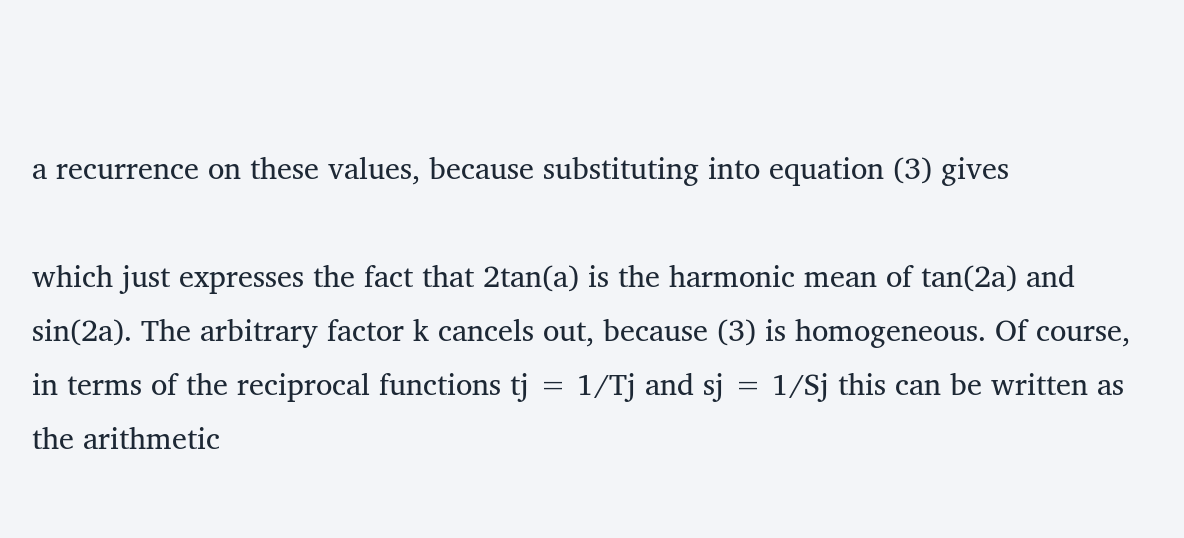a recurrence on these values, because substituting into equation (3) gives

which just expresses the fact that 2tan(a) is the harmonic mean of tan(2a) and sin(2a). The arbitrary factor k cancels out, because (3) is homogeneous. Of course, in terms of the reciprocal functions tj = 1/Tj and sj = 1/Sj this can be written as the arithmetic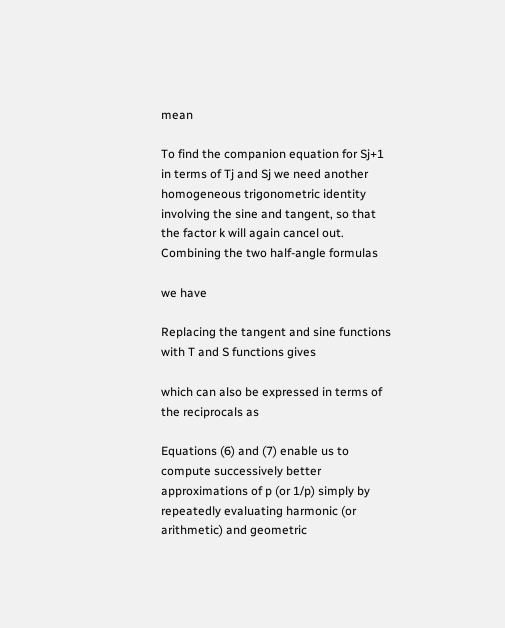mean

To find the companion equation for Sj+1 in terms of Tj and Sj we need another homogeneous trigonometric identity involving the sine and tangent, so that the factor k will again cancel out. Combining the two half-angle formulas

we have

Replacing the tangent and sine functions with T and S functions gives

which can also be expressed in terms of the reciprocals as

Equations (6) and (7) enable us to compute successively better approximations of p (or 1/p) simply by repeatedly evaluating harmonic (or arithmetic) and geometric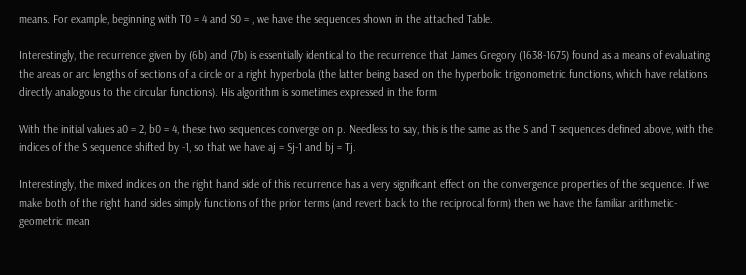means. For example, beginning with T0 = 4 and S0 = , we have the sequences shown in the attached Table.

Interestingly, the recurrence given by (6b) and (7b) is essentially identical to the recurrence that James Gregory (1638-1675) found as a means of evaluating the areas or arc lengths of sections of a circle or a right hyperbola (the latter being based on the hyperbolic trigonometric functions, which have relations directly analogous to the circular functions). His algorithm is sometimes expressed in the form

With the initial values a0 = 2, b0 = 4, these two sequences converge on p. Needless to say, this is the same as the S and T sequences defined above, with the indices of the S sequence shifted by -1, so that we have aj = Sj-1 and bj = Tj.

Interestingly, the mixed indices on the right hand side of this recurrence has a very significant effect on the convergence properties of the sequence. If we make both of the right hand sides simply functions of the prior terms (and revert back to the reciprocal form) then we have the familiar arithmetic-geometric mean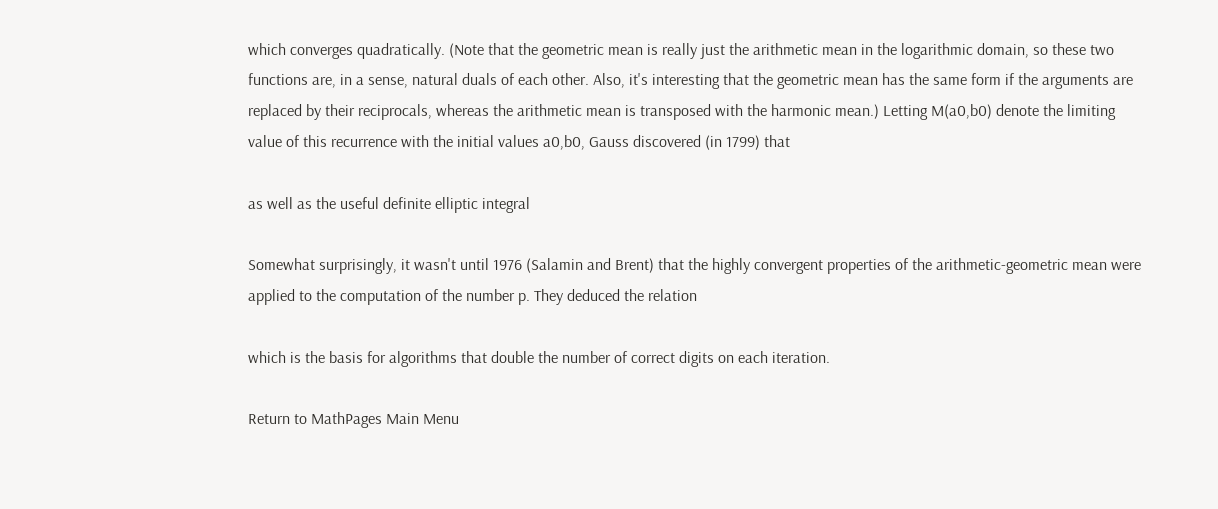which converges quadratically. (Note that the geometric mean is really just the arithmetic mean in the logarithmic domain, so these two functions are, in a sense, natural duals of each other. Also, it's interesting that the geometric mean has the same form if the arguments are replaced by their reciprocals, whereas the arithmetic mean is transposed with the harmonic mean.) Letting M(a0,b0) denote the limiting value of this recurrence with the initial values a0,b0, Gauss discovered (in 1799) that

as well as the useful definite elliptic integral

Somewhat surprisingly, it wasn't until 1976 (Salamin and Brent) that the highly convergent properties of the arithmetic-geometric mean were applied to the computation of the number p. They deduced the relation

which is the basis for algorithms that double the number of correct digits on each iteration.

Return to MathPages Main Menu